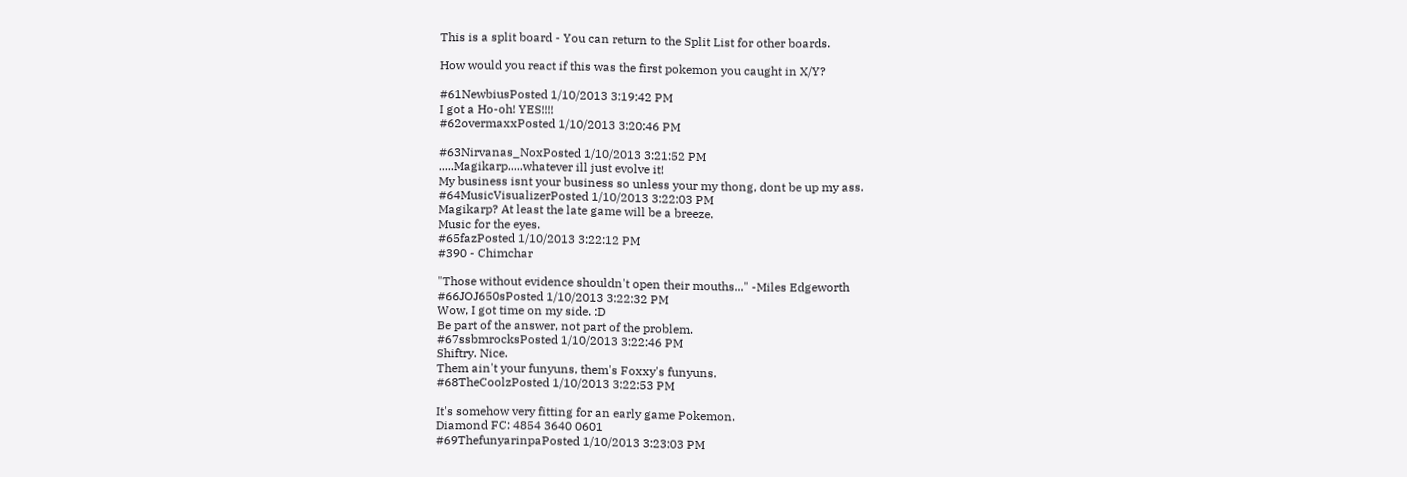This is a split board - You can return to the Split List for other boards.

How would you react if this was the first pokemon you caught in X/Y?

#61NewbiusPosted 1/10/2013 3:19:42 PM
I got a Ho-oh! YES!!!!
#62overmaxxPosted 1/10/2013 3:20:46 PM

#63Nirvanas_NoxPosted 1/10/2013 3:21:52 PM
.....Magikarp.....whatever ill just evolve it!
My business isnt your business so unless your my thong, dont be up my ass.
#64MusicVisualizerPosted 1/10/2013 3:22:03 PM
Magikarp? At least the late game will be a breeze.
Music for the eyes.
#65fazPosted 1/10/2013 3:22:12 PM
#390 - Chimchar

"Those without evidence shouldn't open their mouths..." -Miles Edgeworth
#66JOJ650sPosted 1/10/2013 3:22:32 PM
Wow, I got time on my side. :D
Be part of the answer, not part of the problem.
#67ssbmrocksPosted 1/10/2013 3:22:46 PM
Shiftry. Nice.
Them ain't your funyuns, them's Foxxy's funyuns.
#68TheCoolzPosted 1/10/2013 3:22:53 PM

It's somehow very fitting for an early game Pokemon.
Diamond FC: 4854 3640 0601
#69ThefunyarinpaPosted 1/10/2013 3:23:03 PM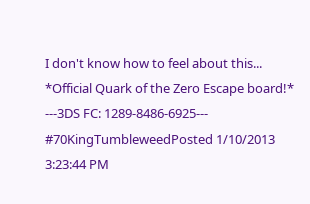I don't know how to feel about this...
*Official Quark of the Zero Escape board!*
---3DS FC: 1289-8486-6925---
#70KingTumbleweedPosted 1/10/2013 3:23:44 PM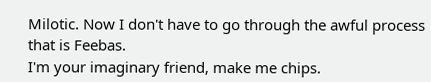Milotic. Now I don't have to go through the awful process that is Feebas.
I'm your imaginary friend, make me chips.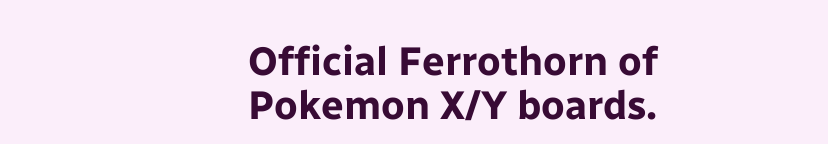Official Ferrothorn of Pokemon X/Y boards.